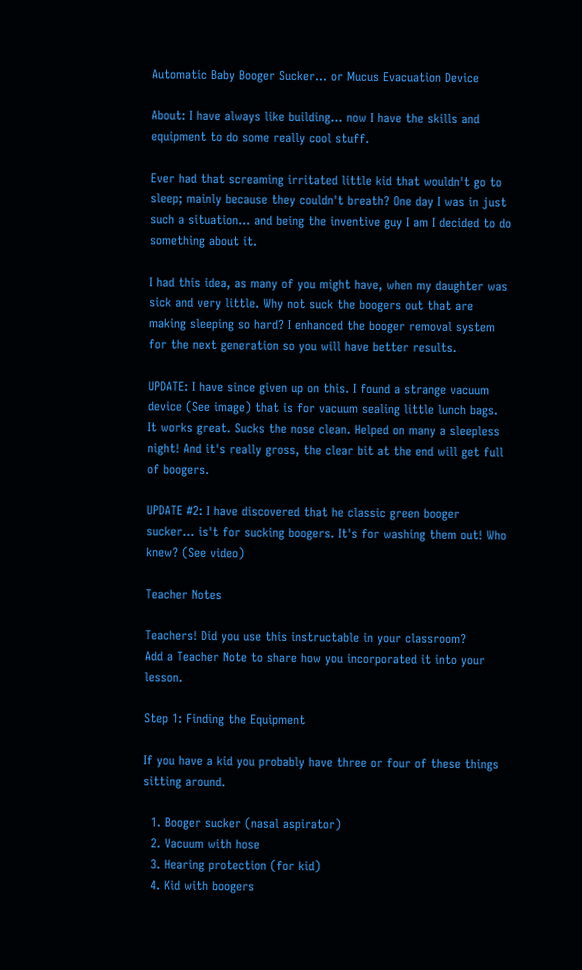Automatic Baby Booger Sucker... or Mucus Evacuation Device

About: I have always like building... now I have the skills and equipment to do some really cool stuff.

Ever had that screaming irritated little kid that wouldn't go to sleep; mainly because they couldn't breath? One day I was in just such a situation... and being the inventive guy I am I decided to do something about it.

I had this idea, as many of you might have, when my daughter was sick and very little. Why not suck the boogers out that are making sleeping so hard? I enhanced the booger removal system for the next generation so you will have better results.

UPDATE: I have since given up on this. I found a strange vacuum device (See image) that is for vacuum sealing little lunch bags. It works great. Sucks the nose clean. Helped on many a sleepless night! And it's really gross, the clear bit at the end will get full of boogers.

UPDATE #2: I have discovered that he classic green booger sucker... is't for sucking boogers. It's for washing them out! Who knew? (See video)

Teacher Notes

Teachers! Did you use this instructable in your classroom?
Add a Teacher Note to share how you incorporated it into your lesson.

Step 1: Finding the Equipment

If you have a kid you probably have three or four of these things sitting around.

  1. Booger sucker (nasal aspirator)
  2. Vacuum with hose
  3. Hearing protection (for kid)
  4. Kid with boogers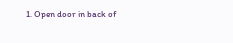1. Open door in back of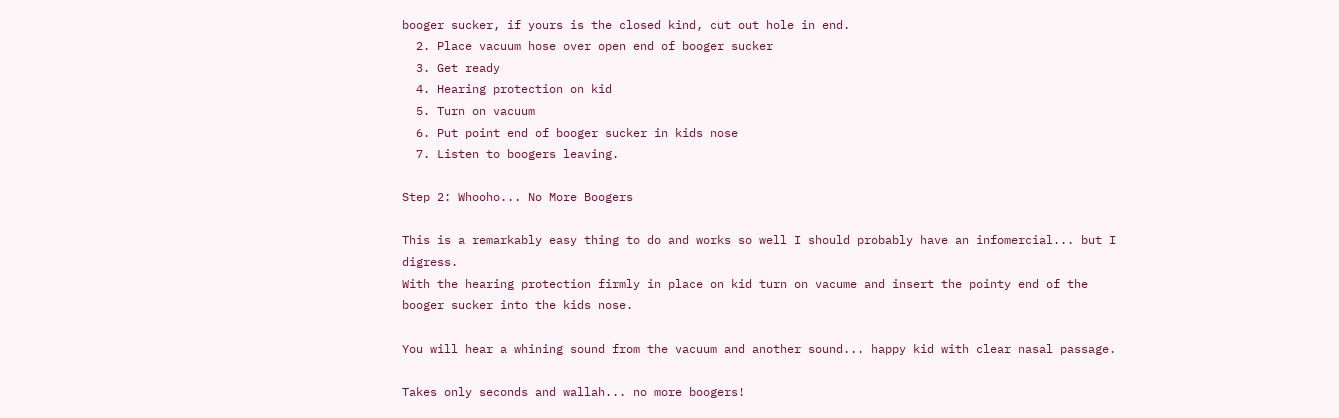booger sucker, if yours is the closed kind, cut out hole in end.
  2. Place vacuum hose over open end of booger sucker
  3. Get ready
  4. Hearing protection on kid
  5. Turn on vacuum
  6. Put point end of booger sucker in kids nose
  7. Listen to boogers leaving.

Step 2: Whooho... No More Boogers

This is a remarkably easy thing to do and works so well I should probably have an infomercial... but I digress.
With the hearing protection firmly in place on kid turn on vacume and insert the pointy end of the booger sucker into the kids nose.

You will hear a whining sound from the vacuum and another sound... happy kid with clear nasal passage.

Takes only seconds and wallah... no more boogers!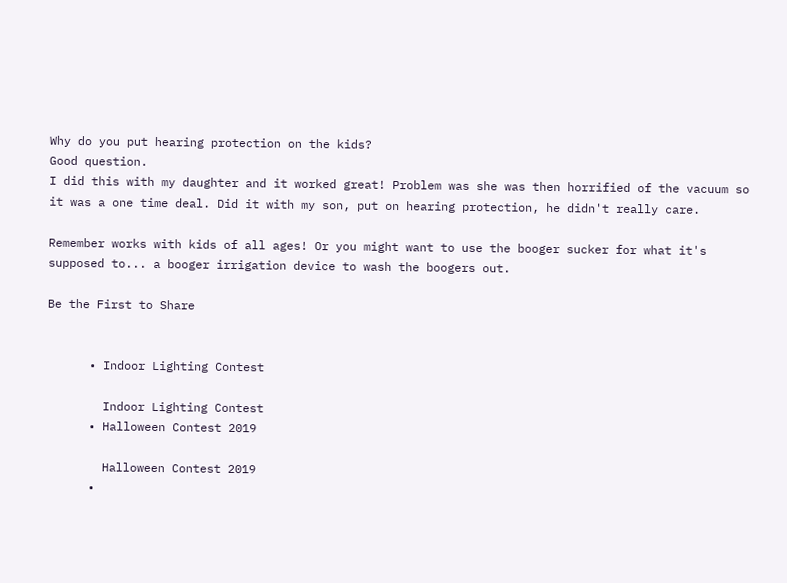Why do you put hearing protection on the kids?
Good question.
I did this with my daughter and it worked great! Problem was she was then horrified of the vacuum so it was a one time deal. Did it with my son, put on hearing protection, he didn't really care.

Remember works with kids of all ages! Or you might want to use the booger sucker for what it's supposed to... a booger irrigation device to wash the boogers out.

Be the First to Share


      • Indoor Lighting Contest

        Indoor Lighting Contest
      • Halloween Contest 2019

        Halloween Contest 2019
      •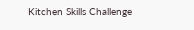Kitchen Skills Challenge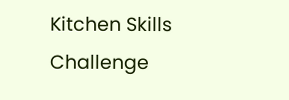Kitchen Skills Challenge